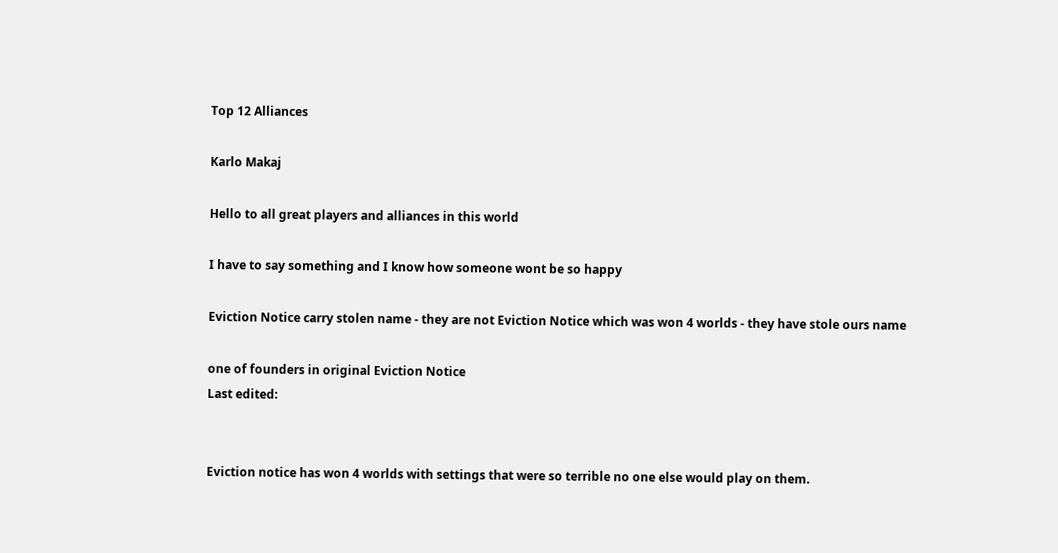Top 12 Alliances

Karlo Makaj

Hello to all great players and alliances in this world

I have to say something and I know how someone wont be so happy

Eviction Notice carry stolen name - they are not Eviction Notice which was won 4 worlds - they have stole ours name

one of founders in original Eviction Notice
Last edited:


Eviction notice has won 4 worlds with settings that were so terrible no one else would play on them.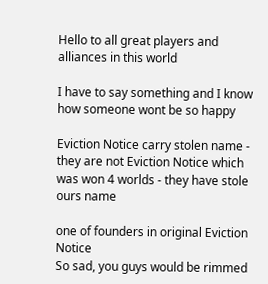Hello to all great players and alliances in this world

I have to say something and I know how someone wont be so happy

Eviction Notice carry stolen name - they are not Eviction Notice which was won 4 worlds - they have stole ours name

one of founders in original Eviction Notice
So sad, you guys would be rimmed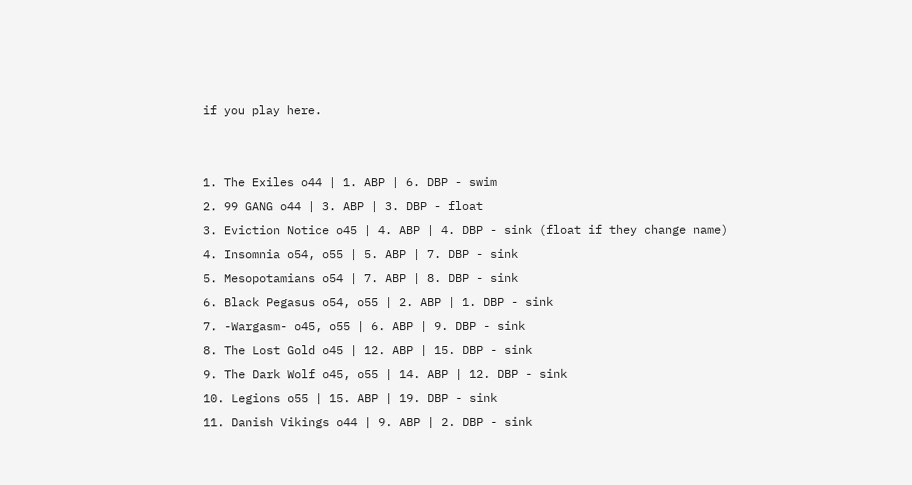if you play here.


1. The Exiles o44 | 1. ABP | 6. DBP - swim
2. 99 GANG o44 | 3. ABP | 3. DBP - float
3. Eviction Notice o45 | 4. ABP | 4. DBP - sink (float if they change name)
4. Insomnia o54, o55 | 5. ABP | 7. DBP - sink
5. Mesopotamians o54 | 7. ABP | 8. DBP - sink
6. Black Pegasus o54, o55 | 2. ABP | 1. DBP - sink
7. -Wargasm- o45, o55 | 6. ABP | 9. DBP - sink
8. The Lost Gold o45 | 12. ABP | 15. DBP - sink
9. The Dark Wolf o45, o55 | 14. ABP | 12. DBP - sink
10. Legions o55 | 15. ABP | 19. DBP - sink
11. Danish Vikings o44 | 9. ABP | 2. DBP - sink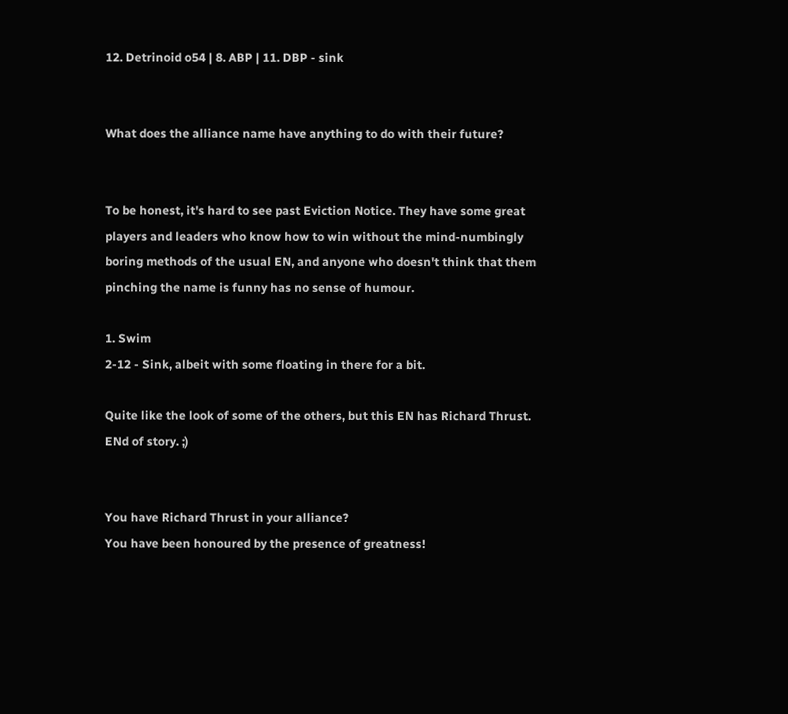12. Detrinoid o54 | 8. ABP | 11. DBP - sink


What does the alliance name have anything to do with their future?


To be honest, it's hard to see past Eviction Notice. They have some great players and leaders who know how to win without the mind-numbingly boring methods of the usual EN, and anyone who doesn't think that them pinching the name is funny has no sense of humour.

1. Swim
2-12 - Sink, albeit with some floating in there for a bit.

Quite like the look of some of the others, but this EN has Richard Thrust. ENd of story. ;)


You have Richard Thrust in your alliance?
You have been honoured by the presence of greatness!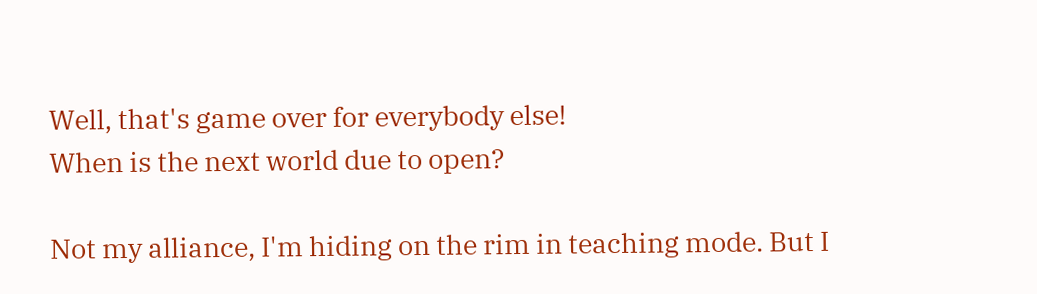Well, that's game over for everybody else!
When is the next world due to open?

Not my alliance, I'm hiding on the rim in teaching mode. But I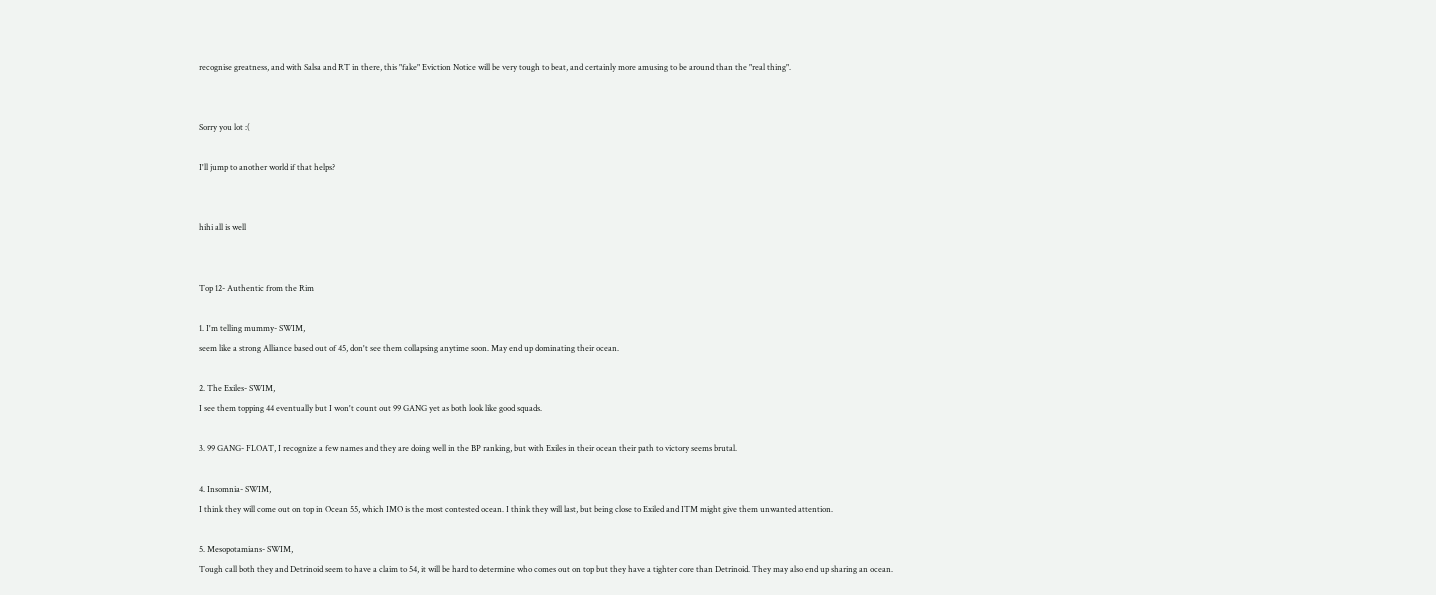recognise greatness, and with Salsa and RT in there, this "fake" Eviction Notice will be very tough to beat, and certainly more amusing to be around than the "real thing".


Sorry you lot :(

I'll jump to another world if that helps?


hihi all is well


Top 12- Authentic from the Rim

1. I'm telling mummy- SWIM,
seem like a strong Alliance based out of 45, don't see them collapsing anytime soon. May end up dominating their ocean.

2. The Exiles- SWIM,
I see them topping 44 eventually but I won't count out 99 GANG yet as both look like good squads.

3. 99 GANG- FLOAT, I recognize a few names and they are doing well in the BP ranking, but with Exiles in their ocean their path to victory seems brutal.

4. Insomnia- SWIM,
I think they will come out on top in Ocean 55, which IMO is the most contested ocean. I think they will last, but being close to Exiled and ITM might give them unwanted attention.

5. Mesopotamians- SWIM,
Tough call both they and Detrinoid seem to have a claim to 54, it will be hard to determine who comes out on top but they have a tighter core than Detrinoid. They may also end up sharing an ocean.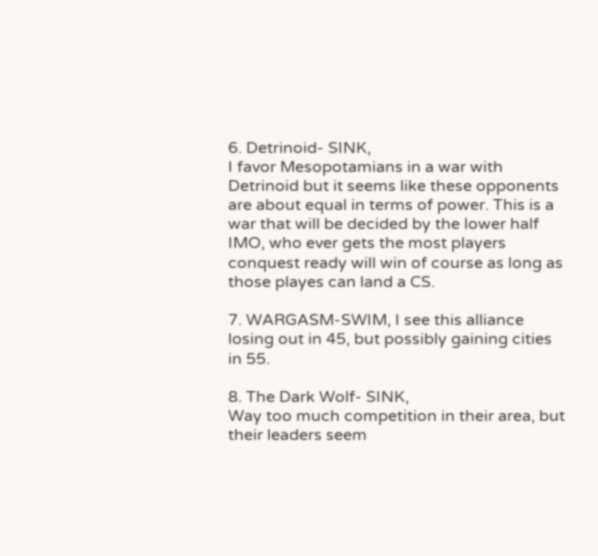6. Detrinoid- SINK,
I favor Mesopotamians in a war with Detrinoid but it seems like these opponents are about equal in terms of power. This is a war that will be decided by the lower half IMO, who ever gets the most players conquest ready will win of course as long as those playes can land a CS.

7. WARGASM-SWIM, I see this alliance losing out in 45, but possibly gaining cities in 55.

8. The Dark Wolf- SINK,
Way too much competition in their area, but their leaders seem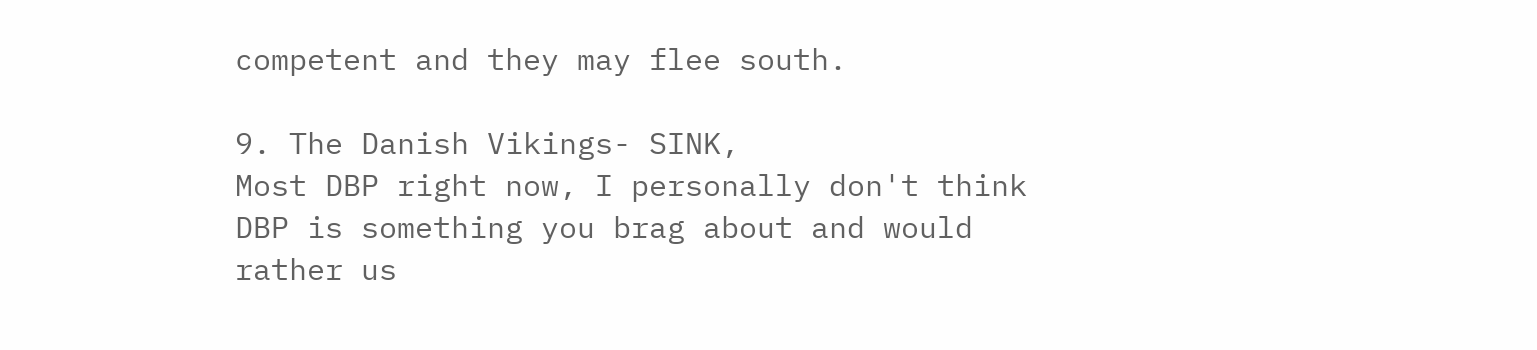competent and they may flee south.

9. The Danish Vikings- SINK,
Most DBP right now, I personally don't think DBP is something you brag about and would rather us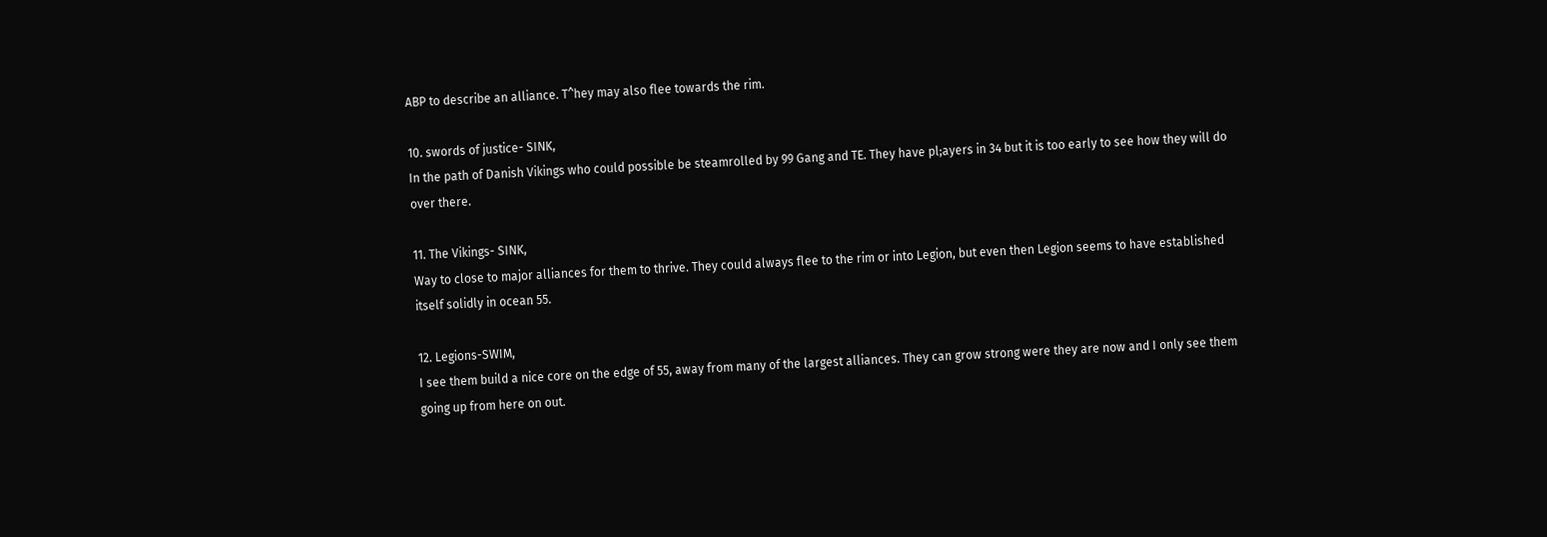ABP to describe an alliance. T^hey may also flee towards the rim.

10. swords of justice- SINK,
In the path of Danish Vikings who could possible be steamrolled by 99 Gang and TE. They have pl;ayers in 34 but it is too early to see how they will do over there.

11. The Vikings- SINK,
Way to close to major alliances for them to thrive. They could always flee to the rim or into Legion, but even then Legion seems to have established itself solidly in ocean 55.

12. Legions-SWIM,
I see them build a nice core on the edge of 55, away from many of the largest alliances. They can grow strong were they are now and I only see them going up from here on out.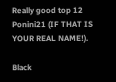Really good top 12 Ponini21 (IF THAT IS YOUR REAL NAME!).

Black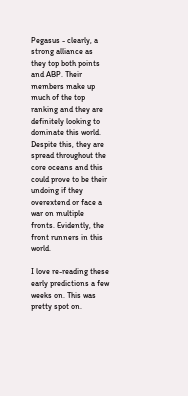Pegasus - clearly, a strong alliance as they top both points and ABP. Their members make up much of the top ranking and they are definitely looking to dominate this world. Despite this, they are spread throughout the core oceans and this could prove to be their undoing if they overextend or face a war on multiple fronts. Evidently, the front runners in this world.

I love re-reading these early predictions a few weeks on. This was pretty spot on.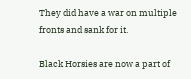They did have a war on multiple fronts and sank for it.

Black Horsies are now a part of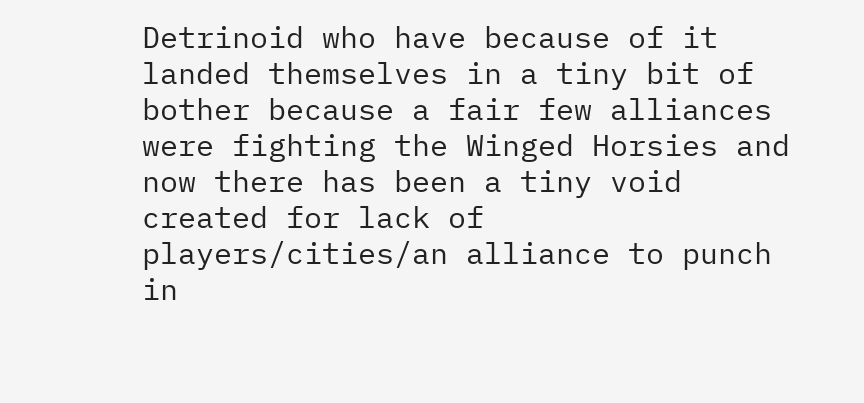Detrinoid who have because of it landed themselves in a tiny bit of bother because a fair few alliances were fighting the Winged Horsies and now there has been a tiny void created for lack of players/cities/an alliance to punch in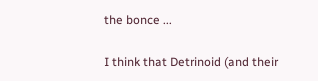the bonce ...

I think that Detrinoid (and their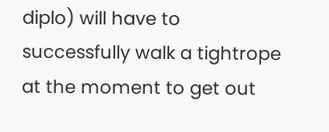diplo) will have to successfully walk a tightrope at the moment to get out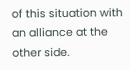of this situation with an alliance at the other side.